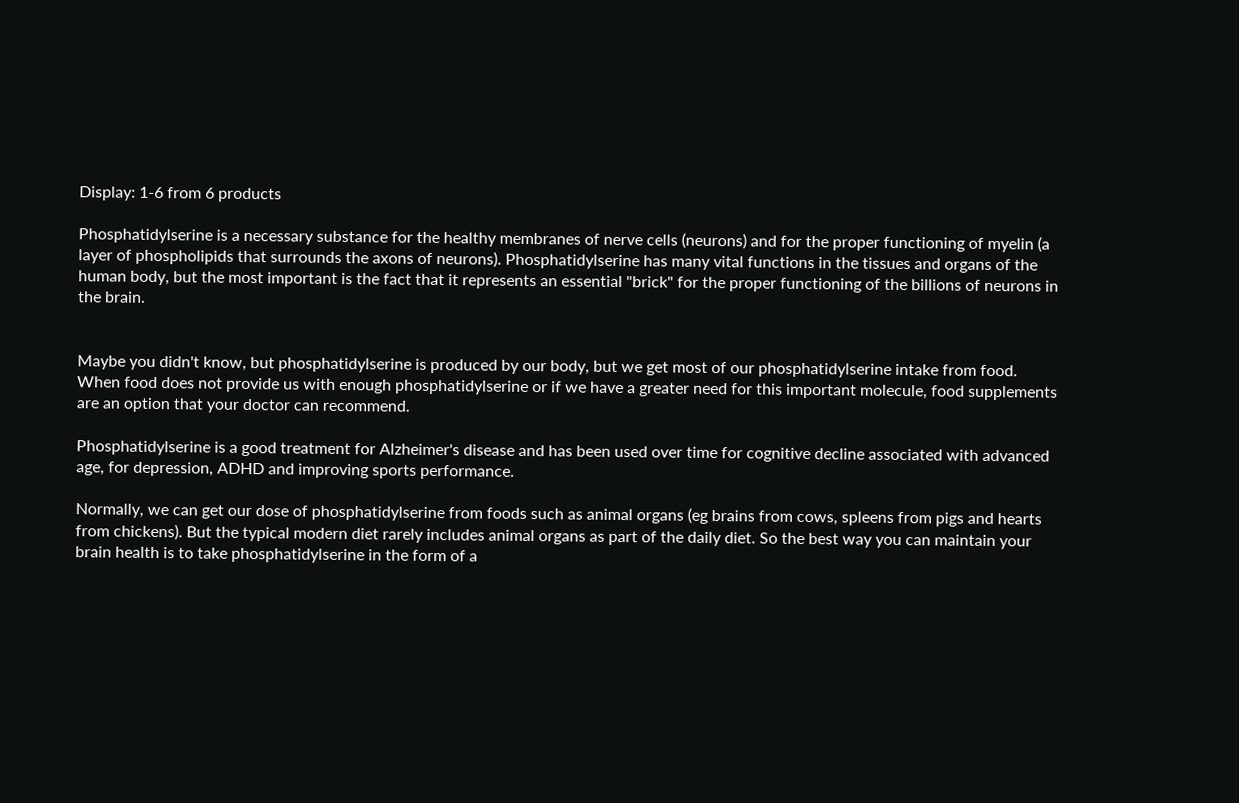Display: 1-6 from 6 products

Phosphatidylserine is a necessary substance for the healthy membranes of nerve cells (neurons) and for the proper functioning of myelin (a layer of phospholipids that surrounds the axons of neurons). Phosphatidylserine has many vital functions in the tissues and organs of the human body, but the most important is the fact that it represents an essential "brick" for the proper functioning of the billions of neurons in the brain.


Maybe you didn't know, but phosphatidylserine is produced by our body, but we get most of our phosphatidylserine intake from food. When food does not provide us with enough phosphatidylserine or if we have a greater need for this important molecule, food supplements are an option that your doctor can recommend.

Phosphatidylserine is a good treatment for Alzheimer's disease and has been used over time for cognitive decline associated with advanced age, for depression, ADHD and improving sports performance.

Normally, we can get our dose of phosphatidylserine from foods such as animal organs (eg brains from cows, spleens from pigs and hearts from chickens). But the typical modern diet rarely includes animal organs as part of the daily diet. So the best way you can maintain your brain health is to take phosphatidylserine in the form of a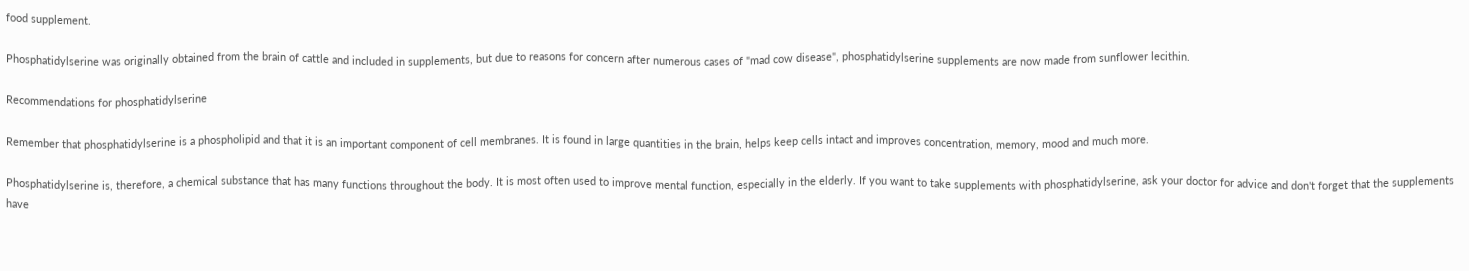food supplement.

Phosphatidylserine was originally obtained from the brain of cattle and included in supplements, but due to reasons for concern after numerous cases of "mad cow disease", phosphatidylserine supplements are now made from sunflower lecithin.

Recommendations for phosphatidylserine

Remember that phosphatidylserine is a phospholipid and that it is an important component of cell membranes. It is found in large quantities in the brain, helps keep cells intact and improves concentration, memory, mood and much more.

Phosphatidylserine is, therefore, a chemical substance that has many functions throughout the body. It is most often used to improve mental function, especially in the elderly. If you want to take supplements with phosphatidylserine, ask your doctor for advice and don't forget that the supplements have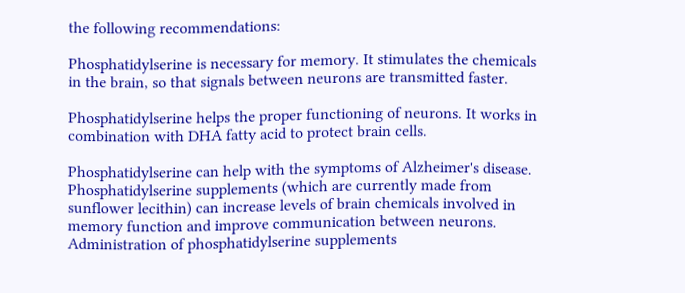the following recommendations:

Phosphatidylserine is necessary for memory. It stimulates the chemicals in the brain, so that signals between neurons are transmitted faster.

Phosphatidylserine helps the proper functioning of neurons. It works in combination with DHA fatty acid to protect brain cells.

Phosphatidylserine can help with the symptoms of Alzheimer's disease. Phosphatidylserine supplements (which are currently made from sunflower lecithin) can increase levels of brain chemicals involved in memory function and improve communication between neurons. Administration of phosphatidylserine supplements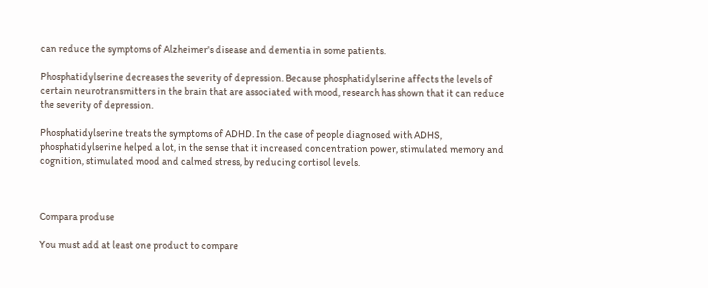can reduce the symptoms of Alzheimer's disease and dementia in some patients.

Phosphatidylserine decreases the severity of depression. Because phosphatidylserine affects the levels of certain neurotransmitters in the brain that are associated with mood, research has shown that it can reduce the severity of depression.

Phosphatidylserine treats the symptoms of ADHD. In the case of people diagnosed with ADHS, phosphatidylserine helped a lot, in the sense that it increased concentration power, stimulated memory and cognition, stimulated mood and calmed stress, by reducing cortisol levels.



Compara produse

You must add at least one product to compare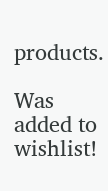products.

Was added to wishlist!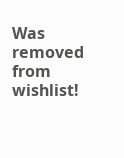Was removed from wishlist!